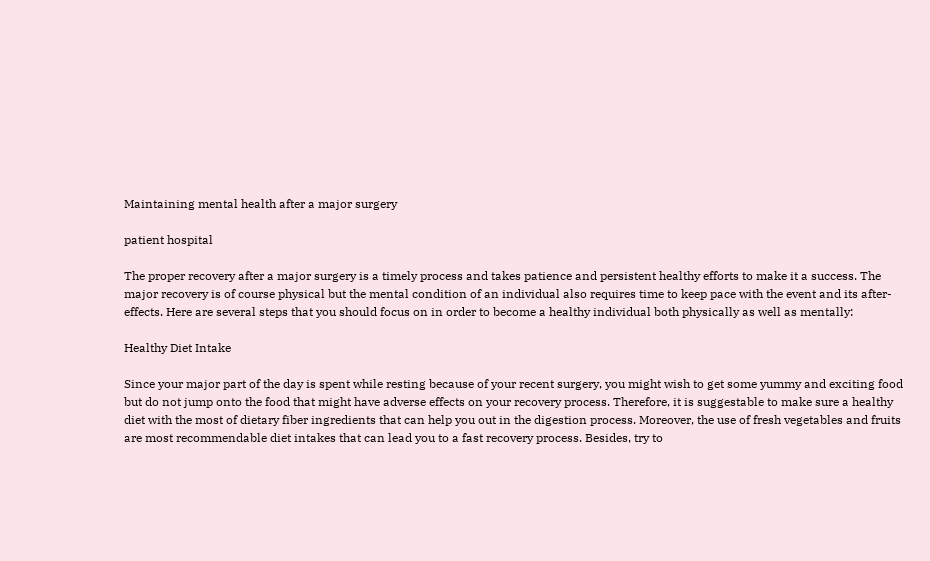Maintaining mental health after a major surgery

patient hospital

The proper recovery after a major surgery is a timely process and takes patience and persistent healthy efforts to make it a success. The major recovery is of course physical but the mental condition of an individual also requires time to keep pace with the event and its after-effects. Here are several steps that you should focus on in order to become a healthy individual both physically as well as mentally:

Healthy Diet Intake

Since your major part of the day is spent while resting because of your recent surgery, you might wish to get some yummy and exciting food but do not jump onto the food that might have adverse effects on your recovery process. Therefore, it is suggestable to make sure a healthy diet with the most of dietary fiber ingredients that can help you out in the digestion process. Moreover, the use of fresh vegetables and fruits are most recommendable diet intakes that can lead you to a fast recovery process. Besides, try to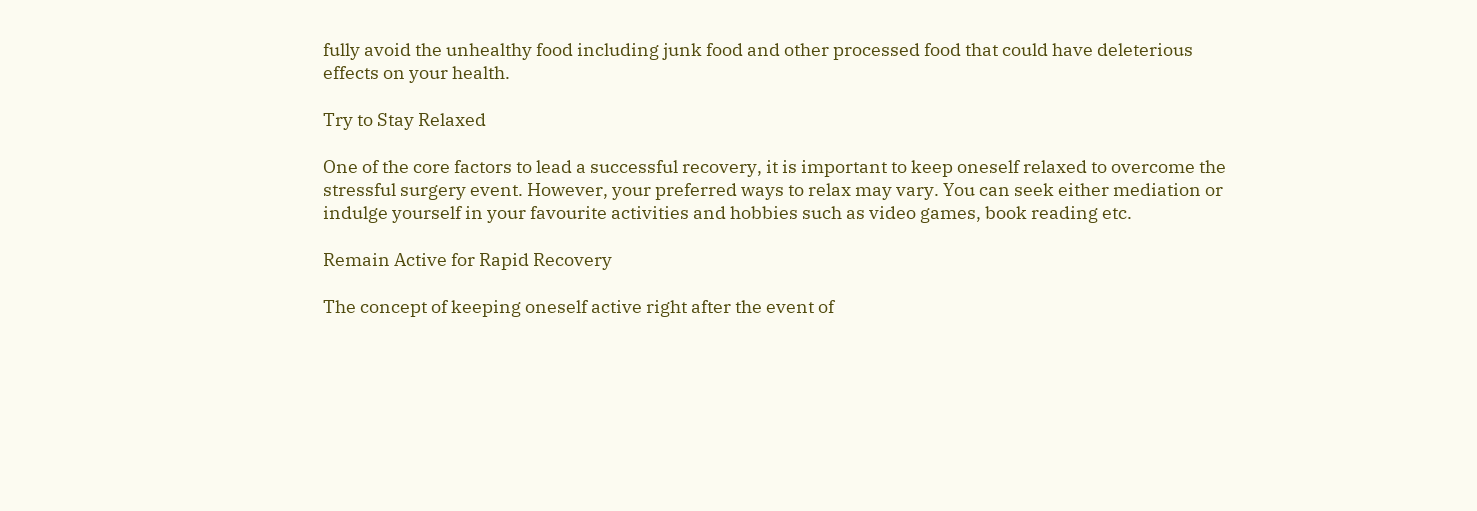fully avoid the unhealthy food including junk food and other processed food that could have deleterious effects on your health.

Try to Stay Relaxed

One of the core factors to lead a successful recovery, it is important to keep oneself relaxed to overcome the stressful surgery event. However, your preferred ways to relax may vary. You can seek either mediation or indulge yourself in your favourite activities and hobbies such as video games, book reading etc.

Remain Active for Rapid Recovery

The concept of keeping oneself active right after the event of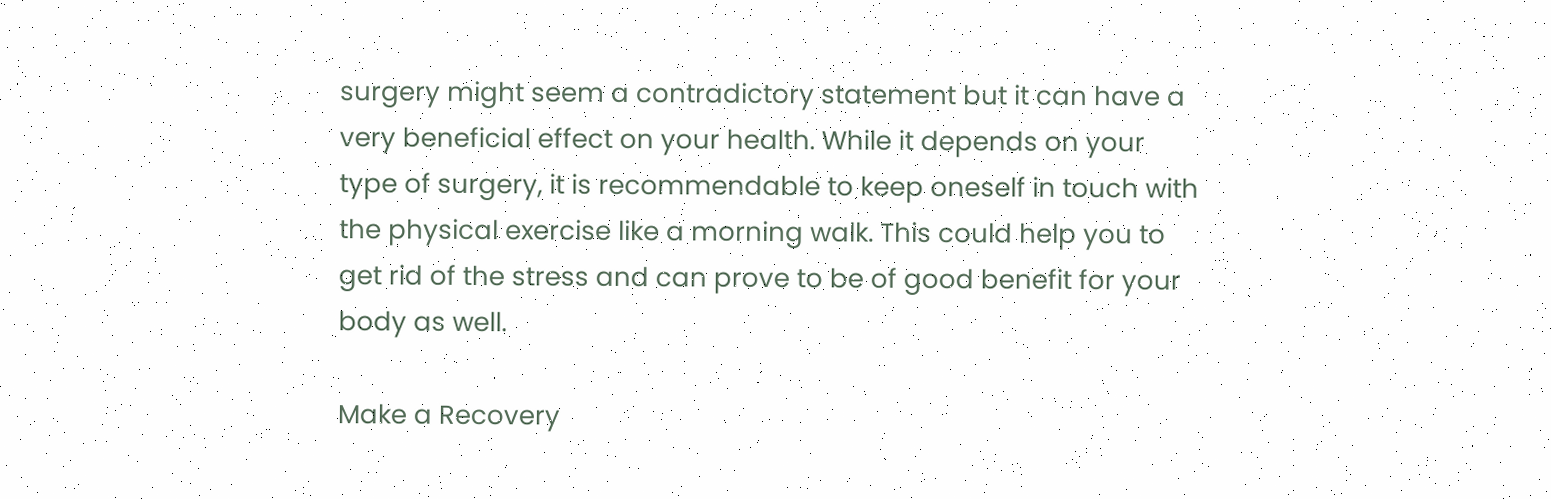surgery might seem a contradictory statement but it can have a very beneficial effect on your health. While it depends on your type of surgery, it is recommendable to keep oneself in touch with the physical exercise like a morning walk. This could help you to get rid of the stress and can prove to be of good benefit for your body as well.

Make a Recovery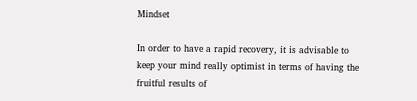Mindset

In order to have a rapid recovery, it is advisable to keep your mind really optimist in terms of having the fruitful results of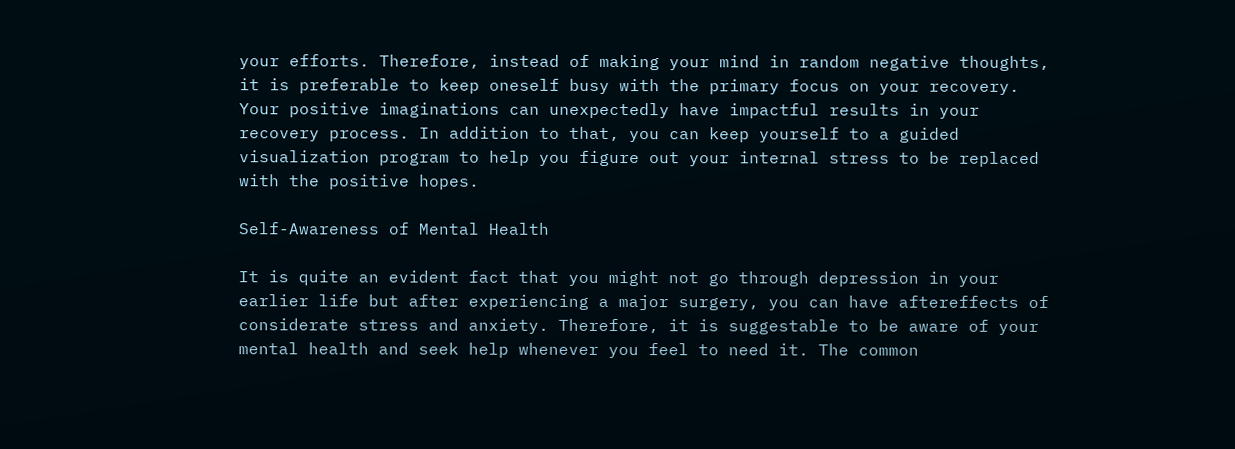your efforts. Therefore, instead of making your mind in random negative thoughts, it is preferable to keep oneself busy with the primary focus on your recovery. Your positive imaginations can unexpectedly have impactful results in your recovery process. In addition to that, you can keep yourself to a guided visualization program to help you figure out your internal stress to be replaced with the positive hopes.

Self-Awareness of Mental Health

It is quite an evident fact that you might not go through depression in your earlier life but after experiencing a major surgery, you can have aftereffects of considerate stress and anxiety. Therefore, it is suggestable to be aware of your mental health and seek help whenever you feel to need it. The common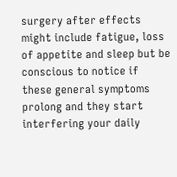surgery after effects might include fatigue, loss of appetite and sleep but be conscious to notice if these general symptoms prolong and they start interfering your daily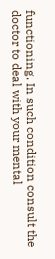functioning. In such condition consult the doctor to deal with your mental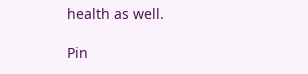health as well.

Pin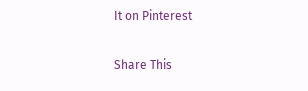It on Pinterest

Share This